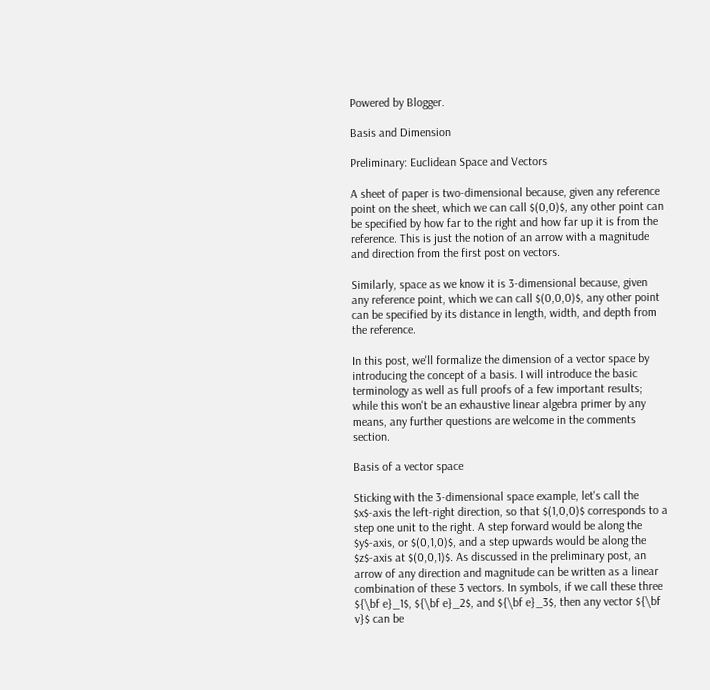Powered by Blogger.

Basis and Dimension

Preliminary: Euclidean Space and Vectors

A sheet of paper is two-dimensional because, given any reference point on the sheet, which we can call $(0,0)$, any other point can be specified by how far to the right and how far up it is from the reference. This is just the notion of an arrow with a magnitude and direction from the first post on vectors.

Similarly, space as we know it is 3-dimensional because, given any reference point, which we can call $(0,0,0)$, any other point can be specified by its distance in length, width, and depth from the reference.

In this post, we'll formalize the dimension of a vector space by introducing the concept of a basis. I will introduce the basic terminology as well as full proofs of a few important results; while this won't be an exhaustive linear algebra primer by any means, any further questions are welcome in the comments section.

Basis of a vector space

Sticking with the 3-dimensional space example, let's call the $x$-axis the left-right direction, so that $(1,0,0)$ corresponds to a step one unit to the right. A step forward would be along the $y$-axis, or $(0,1,0)$, and a step upwards would be along the $z$-axis at $(0,0,1)$. As discussed in the preliminary post, an arrow of any direction and magnitude can be written as a linear combination of these 3 vectors. In symbols, if we call these three ${\bf e}_1$, ${\bf e}_2$, and ${\bf e}_3$, then any vector ${\bf v}$ can be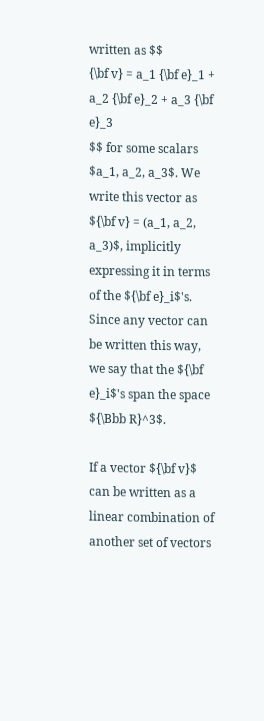written as $$
{\bf v} = a_1 {\bf e}_1 + a_2 {\bf e}_2 + a_3 {\bf e}_3
$$ for some scalars $a_1, a_2, a_3$. We write this vector as ${\bf v} = (a_1, a_2, a_3)$, implicitly expressing it in terms of the ${\bf e}_i$'s. Since any vector can be written this way, we say that the ${\bf e}_i$'s span the space ${\Bbb R}^3$.

If a vector ${\bf v}$ can be written as a linear combination of another set of vectors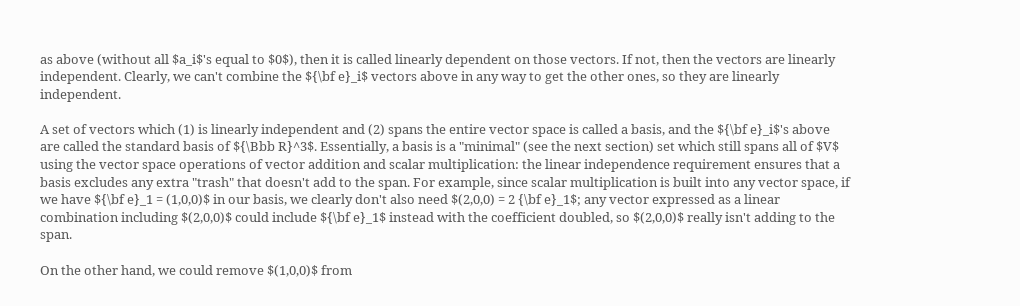as above (without all $a_i$'s equal to $0$), then it is called linearly dependent on those vectors. If not, then the vectors are linearly independent. Clearly, we can't combine the ${\bf e}_i$ vectors above in any way to get the other ones, so they are linearly independent.

A set of vectors which (1) is linearly independent and (2) spans the entire vector space is called a basis, and the ${\bf e}_i$'s above are called the standard basis of ${\Bbb R}^3$. Essentially, a basis is a "minimal" (see the next section) set which still spans all of $V$ using the vector space operations of vector addition and scalar multiplication: the linear independence requirement ensures that a basis excludes any extra "trash" that doesn't add to the span. For example, since scalar multiplication is built into any vector space, if we have ${\bf e}_1 = (1,0,0)$ in our basis, we clearly don't also need $(2,0,0) = 2 {\bf e}_1$; any vector expressed as a linear combination including $(2,0,0)$ could include ${\bf e}_1$ instead with the coefficient doubled, so $(2,0,0)$ really isn't adding to the span.

On the other hand, we could remove $(1,0,0)$ from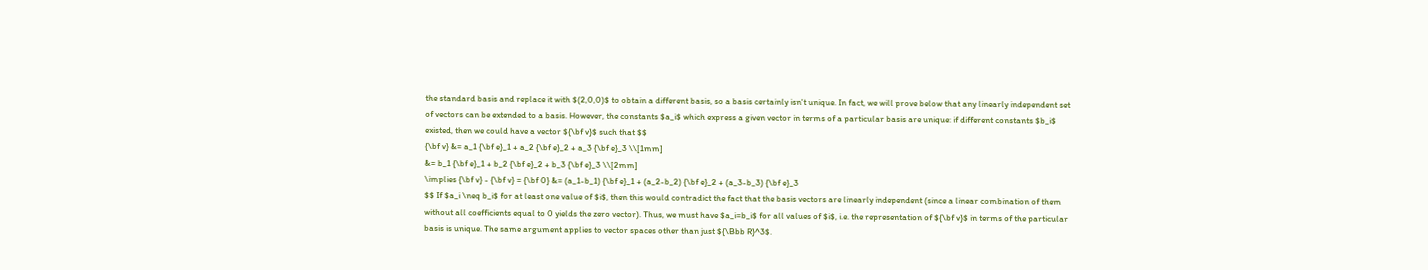the standard basis and replace it with $(2,0,0)$ to obtain a different basis, so a basis certainly isn't unique. In fact, we will prove below that any linearly independent set of vectors can be extended to a basis. However, the constants $a_i$ which express a given vector in terms of a particular basis are unique: if different constants $b_i$ existed, then we could have a vector ${\bf v}$ such that $$
{\bf v} &= a_1 {\bf e}_1 + a_2 {\bf e}_2 + a_3 {\bf e}_3 \\[1mm]
&= b_1 {\bf e}_1 + b_2 {\bf e}_2 + b_3 {\bf e}_3 \\[2mm]
\implies {\bf v} - {\bf v} = {\bf 0} &= (a_1-b_1) {\bf e}_1 + (a_2-b_2) {\bf e}_2 + (a_3-b_3) {\bf e}_3
$$ If $a_i \neq b_i$ for at least one value of $i$, then this would contradict the fact that the basis vectors are linearly independent (since a linear combination of them without all coefficients equal to 0 yields the zero vector). Thus, we must have $a_i=b_i$ for all values of $i$, i.e. the representation of ${\bf v}$ in terms of the particular basis is unique. The same argument applies to vector spaces other than just ${\Bbb R}^3$.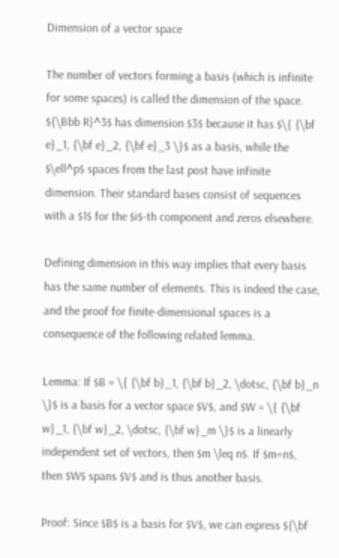Dimension of a vector space

The number of vectors forming a basis (which is infinite for some spaces) is called the dimension of the space. ${\Bbb R}^3$ has dimension $3$ because it has $\{ {\bf e}_1, {\bf e}_2, {\bf e}_3 \}$ as a basis, while the $\ell^p$ spaces from the last post have infinite dimension. Their standard bases consist of sequences with a $1$ for the $i$-th component and zeros elsewhere.

Defining dimension in this way implies that every basis has the same number of elements. This is indeed the case, and the proof for finite-dimensional spaces is a consequence of the following related lemma.

Lemma: If $B = \{ {\bf b}_1, {\bf b}_2, \dotsc, {\bf b}_n \}$ is a basis for a vector space $V$, and $W = \{ {\bf w}_1, {\bf w}_2, \dotsc, {\bf w}_m \}$ is a linearly independent set of vectors, then $m \leq n$. If $m=n$, then $W$ spans $V$ and is thus another basis.

Proof: Since $B$ is a basis for $V$, we can express ${\bf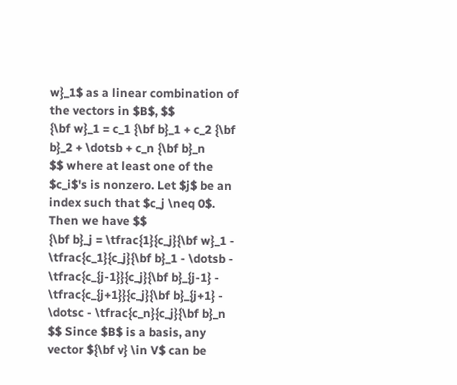w}_1$ as a linear combination of the vectors in $B$, $$
{\bf w}_1 = c_1 {\bf b}_1 + c_2 {\bf b}_2 + \dotsb + c_n {\bf b}_n
$$ where at least one of the $c_i$'s is nonzero. Let $j$ be an index such that $c_j \neq 0$. Then we have $$
{\bf b}_j = \tfrac{1}{c_j}{\bf w}_1 - \tfrac{c_1}{c_j}{\bf b}_1 - \dotsb - \tfrac{c_{j-1}}{c_j}{\bf b}_{j-1} - \tfrac{c_{j+1}}{c_j}{\bf b}_{j+1} - \dotsc - \tfrac{c_n}{c_j}{\bf b}_n
$$ Since $B$ is a basis, any vector ${\bf v} \in V$ can be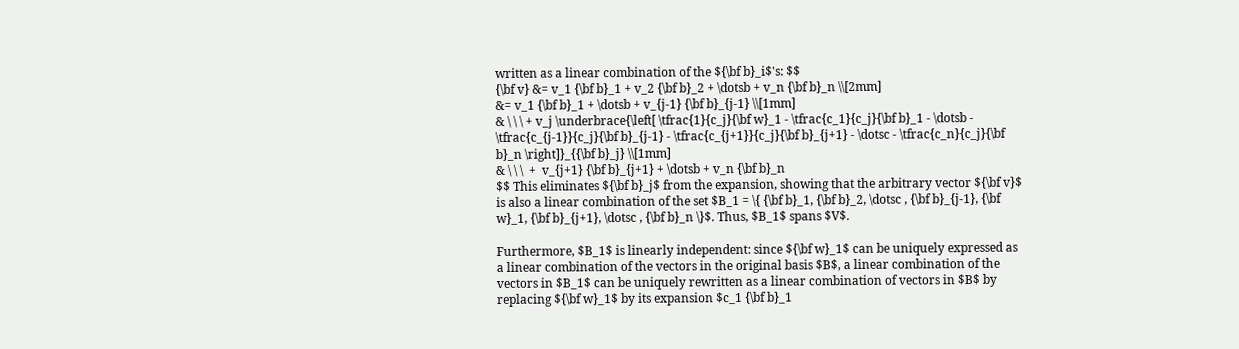written as a linear combination of the ${\bf b}_i$'s: $$
{\bf v} &= v_1 {\bf b}_1 + v_2 {\bf b}_2 + \dotsb + v_n {\bf b}_n \\[2mm]
&= v_1 {\bf b}_1 + \dotsb + v_{j-1} {\bf b}_{j-1} \\[1mm]
& \ \ \ + v_j \underbrace{\left[ \tfrac{1}{c_j}{\bf w}_1 - \tfrac{c_1}{c_j}{\bf b}_1 - \dotsb - \tfrac{c_{j-1}}{c_j}{\bf b}_{j-1} - \tfrac{c_{j+1}}{c_j}{\bf b}_{j+1} - \dotsc - \tfrac{c_n}{c_j}{\bf b}_n \right]}_{{\bf b}_j} \\[1mm]
& \ \ \  +  v_{j+1} {\bf b}_{j+1} + \dotsb + v_n {\bf b}_n
$$ This eliminates ${\bf b}_j$ from the expansion, showing that the arbitrary vector ${\bf v}$ is also a linear combination of the set $B_1 = \{ {\bf b}_1, {\bf b}_2, \dotsc , {\bf b}_{j-1}, {\bf w}_1, {\bf b}_{j+1}, \dotsc , {\bf b}_n \}$. Thus, $B_1$ spans $V$.

Furthermore, $B_1$ is linearly independent: since ${\bf w}_1$ can be uniquely expressed as a linear combination of the vectors in the original basis $B$, a linear combination of the vectors in $B_1$ can be uniquely rewritten as a linear combination of vectors in $B$ by replacing ${\bf w}_1$ by its expansion $c_1 {\bf b}_1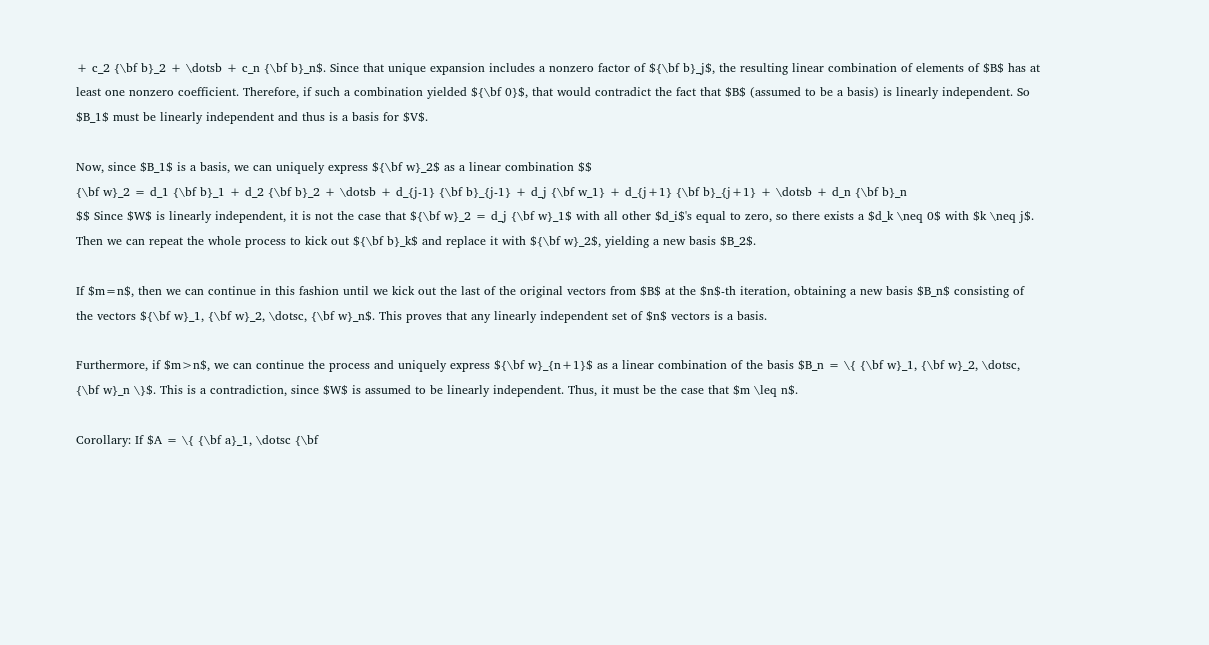+ c_2 {\bf b}_2 + \dotsb + c_n {\bf b}_n$. Since that unique expansion includes a nonzero factor of ${\bf b}_j$, the resulting linear combination of elements of $B$ has at least one nonzero coefficient. Therefore, if such a combination yielded ${\bf 0}$, that would contradict the fact that $B$ (assumed to be a basis) is linearly independent. So $B_1$ must be linearly independent and thus is a basis for $V$.

Now, since $B_1$ is a basis, we can uniquely express ${\bf w}_2$ as a linear combination $$
{\bf w}_2 = d_1 {\bf b}_1 + d_2 {\bf b}_2 + \dotsb + d_{j-1} {\bf b}_{j-1} + d_j {\bf w_1} + d_{j+1} {\bf b}_{j+1} + \dotsb + d_n {\bf b}_n
$$ Since $W$ is linearly independent, it is not the case that ${\bf w}_2 = d_j {\bf w}_1$ with all other $d_i$'s equal to zero, so there exists a $d_k \neq 0$ with $k \neq j$. Then we can repeat the whole process to kick out ${\bf b}_k$ and replace it with ${\bf w}_2$, yielding a new basis $B_2$.

If $m=n$, then we can continue in this fashion until we kick out the last of the original vectors from $B$ at the $n$-th iteration, obtaining a new basis $B_n$ consisting of the vectors ${\bf w}_1, {\bf w}_2, \dotsc, {\bf w}_n$. This proves that any linearly independent set of $n$ vectors is a basis.

Furthermore, if $m>n$, we can continue the process and uniquely express ${\bf w}_{n+1}$ as a linear combination of the basis $B_n = \{ {\bf w}_1, {\bf w}_2, \dotsc, {\bf w}_n \}$. This is a contradiction, since $W$ is assumed to be linearly independent. Thus, it must be the case that $m \leq n$.

Corollary: If $A = \{ {\bf a}_1, \dotsc {\bf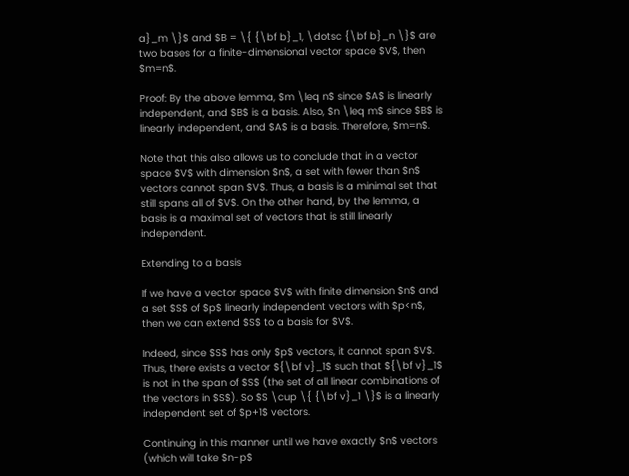a}_m \}$ and $B = \{ {\bf b}_1, \dotsc {\bf b}_n \}$ are two bases for a finite-dimensional vector space $V$, then $m=n$.

Proof: By the above lemma, $m \leq n$ since $A$ is linearly independent, and $B$ is a basis. Also, $n \leq m$ since $B$ is linearly independent, and $A$ is a basis. Therefore, $m=n$.

Note that this also allows us to conclude that in a vector space $V$ with dimension $n$, a set with fewer than $n$ vectors cannot span $V$. Thus, a basis is a minimal set that still spans all of $V$. On the other hand, by the lemma, a basis is a maximal set of vectors that is still linearly independent.

Extending to a basis

If we have a vector space $V$ with finite dimension $n$ and a set $S$ of $p$ linearly independent vectors with $p<n$, then we can extend $S$ to a basis for $V$.

Indeed, since $S$ has only $p$ vectors, it cannot span $V$. Thus, there exists a vector ${\bf v}_1$ such that ${\bf v}_1$ is not in the span of $S$ (the set of all linear combinations of the vectors in $S$). So $S \cup \{ {\bf v}_1 \}$ is a linearly independent set of $p+1$ vectors.

Continuing in this manner until we have exactly $n$ vectors (which will take $n-p$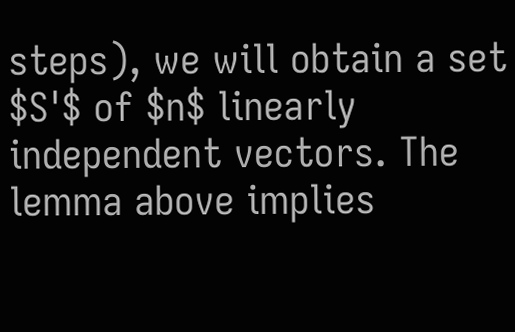steps), we will obtain a set $S'$ of $n$ linearly independent vectors. The lemma above implies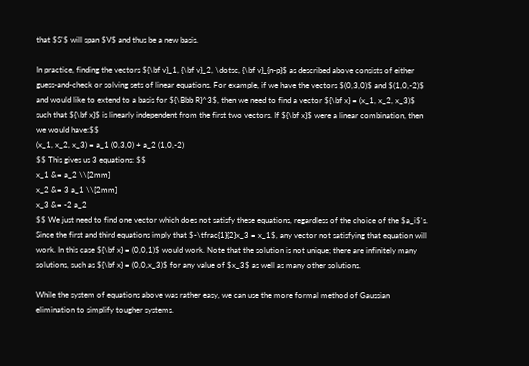that $S'$ will span $V$ and thus be a new basis.

In practice, finding the vectors ${\bf v}_1, {\bf v}_2, \dotsc, {\bf v}_{n-p}$ as described above consists of either guess-and-check or solving sets of linear equations. For example, if we have the vectors $(0,3,0)$ and $(1,0,-2)$ and would like to extend to a basis for ${\Bbb R}^3$, then we need to find a vector ${\bf x} = (x_1, x_2, x_3)$ such that ${\bf x}$ is linearly independent from the first two vectors. If ${\bf x}$ were a linear combination, then we would have:$$
(x_1, x_2, x_3) = a_1 (0,3,0) + a_2 (1,0,-2)
$$ This gives us 3 equations: $$
x_1 &= a_2 \\[2mm]
x_2 &= 3 a_1 \\[2mm]
x_3 &= -2 a_2
$$ We just need to find one vector which does not satisfy these equations, regardless of the choice of the $a_i$'s. Since the first and third equations imply that $-\tfrac{1}{2}x_3 = x_1$, any vector not satisfying that equation will work. In this case ${\bf x} = (0,0,1)$ would work. Note that the solution is not unique; there are infinitely many solutions, such as ${\bf x} = (0,0,x_3)$ for any value of $x_3$ as well as many other solutions.

While the system of equations above was rather easy, we can use the more formal method of Gaussian elimination to simplify tougher systems.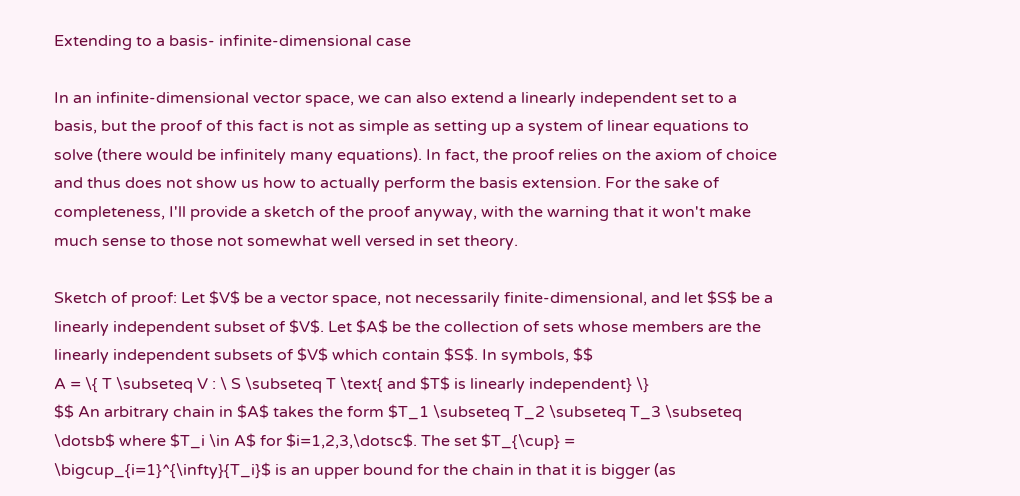Extending to a basis- infinite-dimensional case

In an infinite-dimensional vector space, we can also extend a linearly independent set to a basis, but the proof of this fact is not as simple as setting up a system of linear equations to solve (there would be infinitely many equations). In fact, the proof relies on the axiom of choice and thus does not show us how to actually perform the basis extension. For the sake of completeness, I'll provide a sketch of the proof anyway, with the warning that it won't make much sense to those not somewhat well versed in set theory.

Sketch of proof: Let $V$ be a vector space, not necessarily finite-dimensional, and let $S$ be a linearly independent subset of $V$. Let $A$ be the collection of sets whose members are the linearly independent subsets of $V$ which contain $S$. In symbols, $$
A = \{ T \subseteq V : \ S \subseteq T \text{ and $T$ is linearly independent} \}
$$ An arbitrary chain in $A$ takes the form $T_1 \subseteq T_2 \subseteq T_3 \subseteq \dotsb$ where $T_i \in A$ for $i=1,2,3,\dotsc$. The set $T_{\cup} = \bigcup_{i=1}^{\infty}{T_i}$ is an upper bound for the chain in that it is bigger (as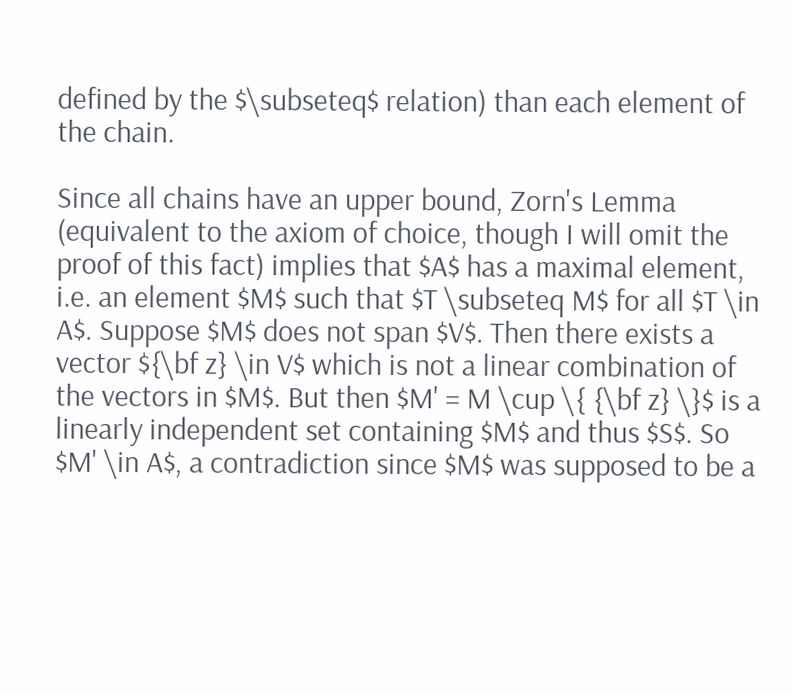defined by the $\subseteq$ relation) than each element of the chain.

Since all chains have an upper bound, Zorn's Lemma (equivalent to the axiom of choice, though I will omit the proof of this fact) implies that $A$ has a maximal element, i.e. an element $M$ such that $T \subseteq M$ for all $T \in A$. Suppose $M$ does not span $V$. Then there exists a vector ${\bf z} \in V$ which is not a linear combination of the vectors in $M$. But then $M' = M \cup \{ {\bf z} \}$ is a linearly independent set containing $M$ and thus $S$. So $M' \in A$, a contradiction since $M$ was supposed to be a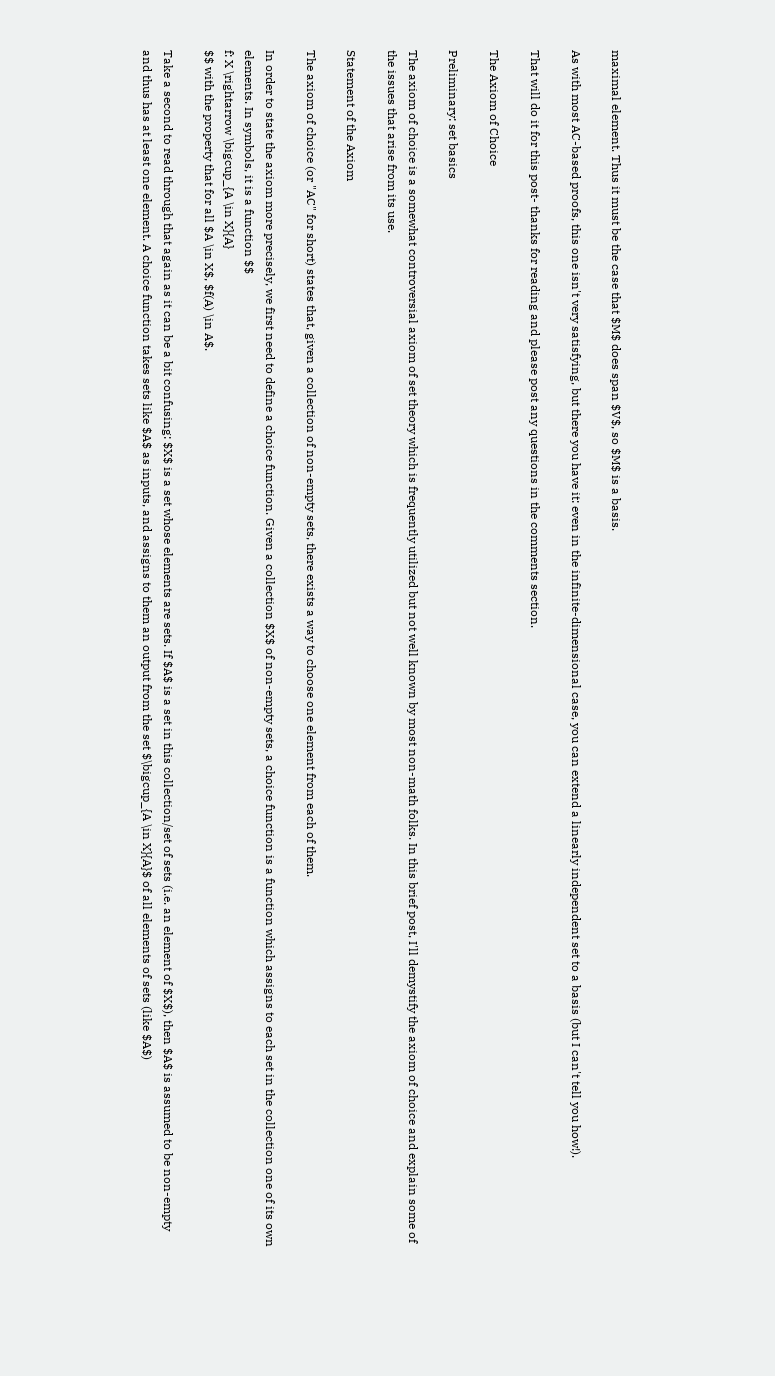maximal element. Thus it must be the case that $M$ does span $V$, so $M$ is a basis.

As with most AC-based proofs, this one isn't very satisfying, but there you have it: even in the infinite-dimensional case, you can extend a linearly independent set to a basis (but I can't tell you how!).

That will do it for this post- thanks for reading and please post any questions in the comments section.

The Axiom of Choice

Preliminary: set basics

The axiom of choice is a somewhat controversial axiom of set theory which is frequently utilized but not well known by most non-math folks. In this brief post, I'll demystify the axiom of choice and explain some of the issues that arise from its use.

Statement of the Axiom

The axiom of choice (or "AC" for short) states that, given a collection of non-empty sets, there exists a way to choose one element from each of them.

In order to state the axiom more precisely, we first need to define a choice function. Given a collection $X$ of non-empty sets, a choice function is a function which assigns to each set in the collection one of its own elements. In symbols, it is a function $$
f: X \rightarrow \bigcup_{A \in X}{A}
$$ with the property that for all $A \in X$, $f(A) \in A$.

Take a second to read through that again as it can be a bit confusing: $X$ is a set whose elements are sets. If $A$ is a set in this collection/set of sets (i.e. an element of $X$), then $A$ is assumed to be non-empty and thus has at least one element. A choice function takes sets like $A$ as inputs, and assigns to them an output from the set $\bigcup_{A \in X}{A}$ of all elements of sets (like $A$)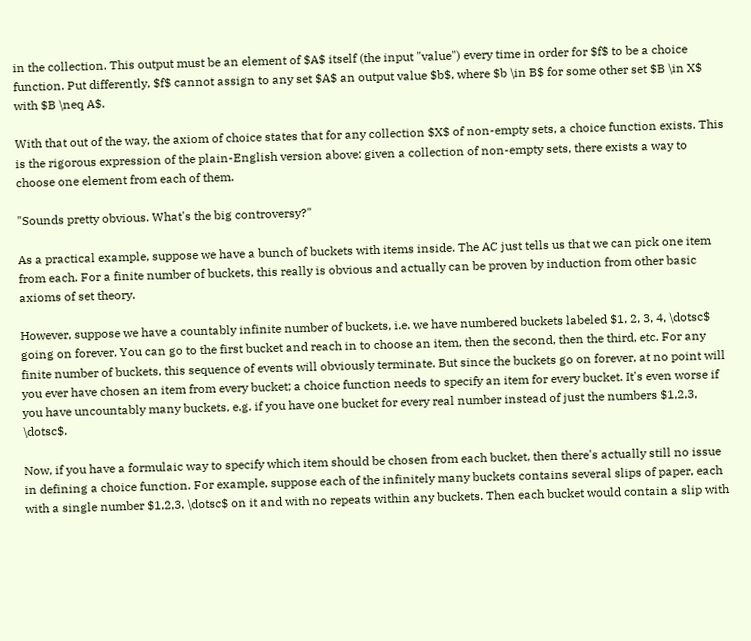in the collection. This output must be an element of $A$ itself (the input "value") every time in order for $f$ to be a choice function. Put differently, $f$ cannot assign to any set $A$ an output value $b$, where $b \in B$ for some other set $B \in X$ with $B \neq A$.

With that out of the way, the axiom of choice states that for any collection $X$ of non-empty sets, a choice function exists. This is the rigorous expression of the plain-English version above: given a collection of non-empty sets, there exists a way to choose one element from each of them.

"Sounds pretty obvious. What's the big controversy?"

As a practical example, suppose we have a bunch of buckets with items inside. The AC just tells us that we can pick one item from each. For a finite number of buckets, this really is obvious and actually can be proven by induction from other basic axioms of set theory.

However, suppose we have a countably infinite number of buckets, i.e. we have numbered buckets labeled $1, 2, 3, 4, \dotsc$ going on forever. You can go to the first bucket and reach in to choose an item, then the second, then the third, etc. For any finite number of buckets, this sequence of events will obviously terminate. But since the buckets go on forever, at no point will you ever have chosen an item from every bucket; a choice function needs to specify an item for every bucket. It's even worse if you have uncountably many buckets, e.g. if you have one bucket for every real number instead of just the numbers $1,2,3, \dotsc$.

Now, if you have a formulaic way to specify which item should be chosen from each bucket, then there's actually still no issue in defining a choice function. For example, suppose each of the infinitely many buckets contains several slips of paper, each with a single number $1,2,3, \dotsc$ on it and with no repeats within any buckets. Then each bucket would contain a slip with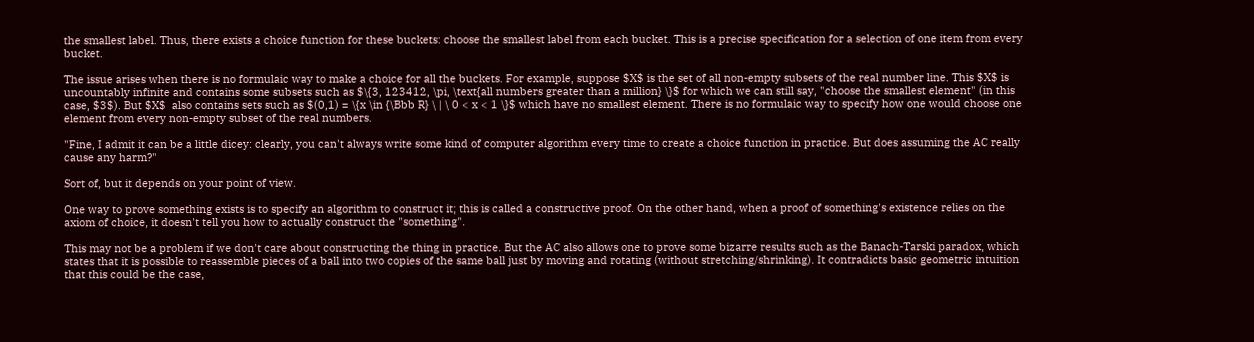the smallest label. Thus, there exists a choice function for these buckets: choose the smallest label from each bucket. This is a precise specification for a selection of one item from every bucket.

The issue arises when there is no formulaic way to make a choice for all the buckets. For example, suppose $X$ is the set of all non-empty subsets of the real number line. This $X$ is uncountably infinite and contains some subsets such as $\{3, 123412, \pi, \text{all numbers greater than a million} \}$ for which we can still say, "choose the smallest element" (in this case, $3$). But $X$  also contains sets such as $(0,1) = \{x \in {\Bbb R} \ | \ 0 < x < 1 \}$ which have no smallest element. There is no formulaic way to specify how one would choose one element from every non-empty subset of the real numbers.

"Fine, I admit it can be a little dicey: clearly, you can't always write some kind of computer algorithm every time to create a choice function in practice. But does assuming the AC really cause any harm?"

Sort of, but it depends on your point of view.

One way to prove something exists is to specify an algorithm to construct it; this is called a constructive proof. On the other hand, when a proof of something's existence relies on the axiom of choice, it doesn't tell you how to actually construct the "something".

This may not be a problem if we don't care about constructing the thing in practice. But the AC also allows one to prove some bizarre results such as the Banach-Tarski paradox, which states that it is possible to reassemble pieces of a ball into two copies of the same ball just by moving and rotating (without stretching/shrinking). It contradicts basic geometric intuition that this could be the case,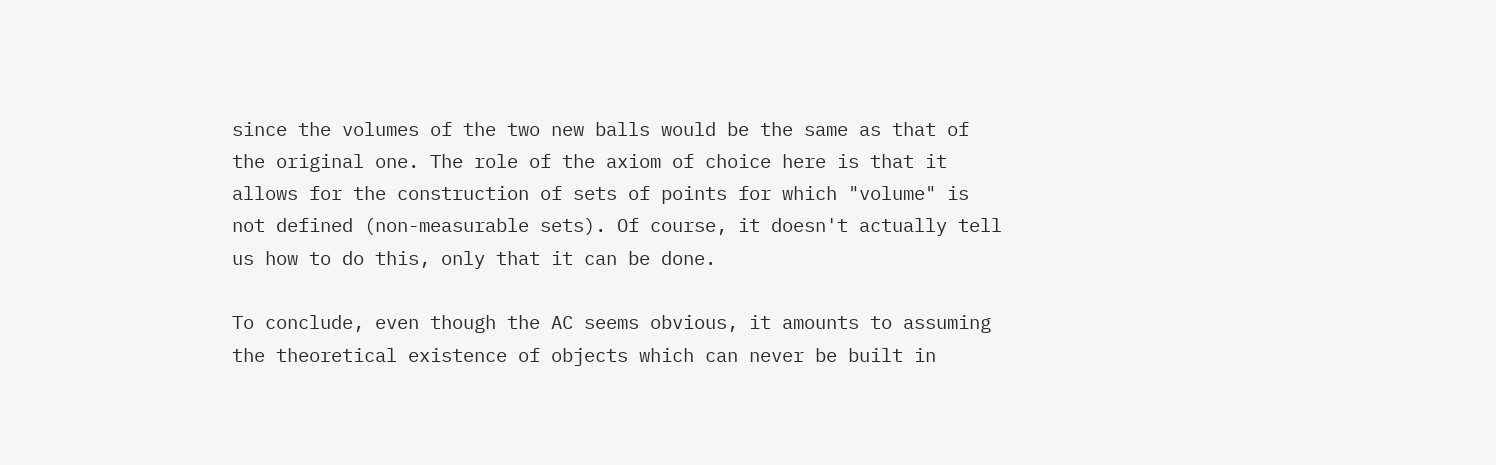since the volumes of the two new balls would be the same as that of the original one. The role of the axiom of choice here is that it allows for the construction of sets of points for which "volume" is not defined (non-measurable sets). Of course, it doesn't actually tell us how to do this, only that it can be done.

To conclude, even though the AC seems obvious, it amounts to assuming the theoretical existence of objects which can never be built in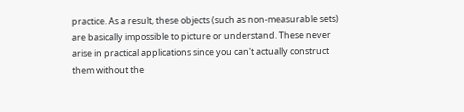practice. As a result, these objects (such as non-measurable sets) are basically impossible to picture or understand. These never arise in practical applications since you can't actually construct them without the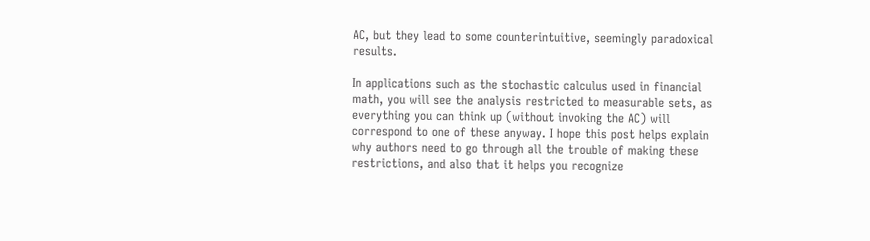AC, but they lead to some counterintuitive, seemingly paradoxical results.

In applications such as the stochastic calculus used in financial math, you will see the analysis restricted to measurable sets, as everything you can think up (without invoking the AC) will correspond to one of these anyway. I hope this post helps explain why authors need to go through all the trouble of making these restrictions, and also that it helps you recognize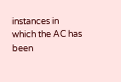instances in which the AC has been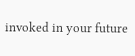invoked in your future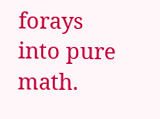forays into pure math.